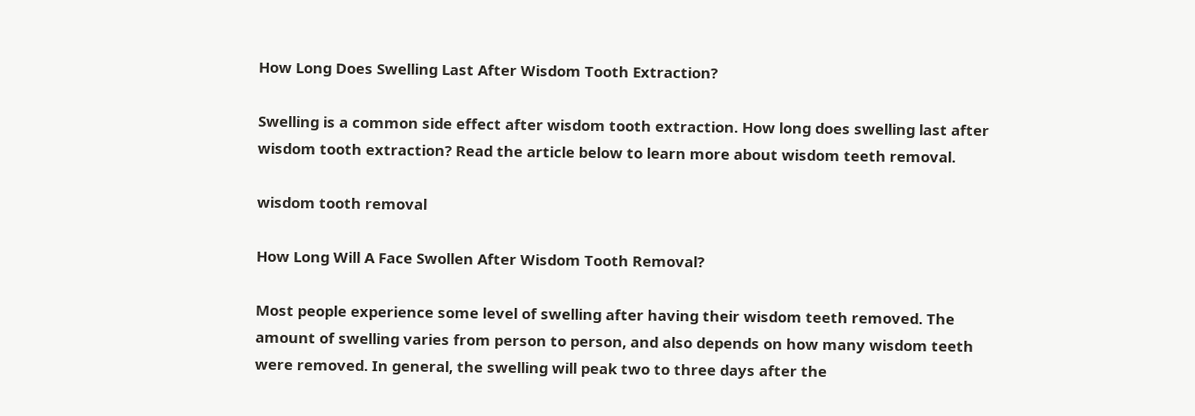How Long Does Swelling Last After Wisdom Tooth Extraction?

Swelling is a common side effect after wisdom tooth extraction. How long does swelling last after wisdom tooth extraction? Read the article below to learn more about wisdom teeth removal.

wisdom tooth removal

How Long Will A Face Swollen After Wisdom Tooth Removal?

Most people experience some level of swelling after having their wisdom teeth removed. The amount of swelling varies from person to person, and also depends on how many wisdom teeth were removed. In general, the swelling will peak two to three days after the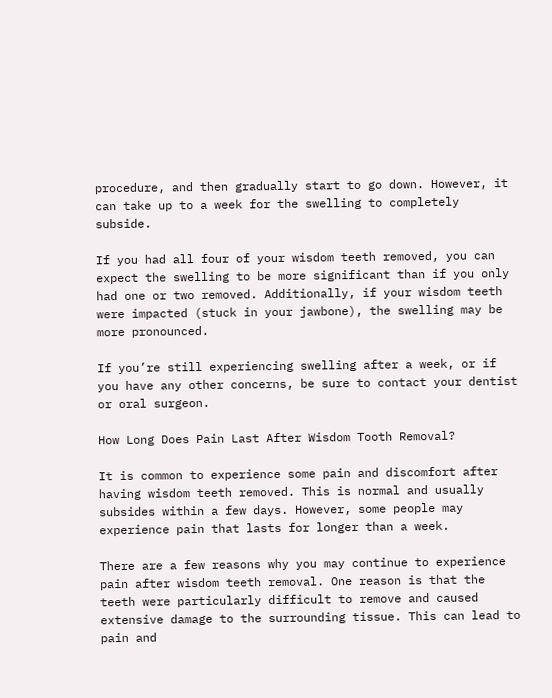procedure, and then gradually start to go down. However, it can take up to a week for the swelling to completely subside.

If you had all four of your wisdom teeth removed, you can expect the swelling to be more significant than if you only had one or two removed. Additionally, if your wisdom teeth were impacted (stuck in your jawbone), the swelling may be more pronounced.

If you’re still experiencing swelling after a week, or if you have any other concerns, be sure to contact your dentist or oral surgeon.

How Long Does Pain Last After Wisdom Tooth Removal?

It is common to experience some pain and discomfort after having wisdom teeth removed. This is normal and usually subsides within a few days. However, some people may experience pain that lasts for longer than a week.

There are a few reasons why you may continue to experience pain after wisdom teeth removal. One reason is that the teeth were particularly difficult to remove and caused extensive damage to the surrounding tissue. This can lead to pain and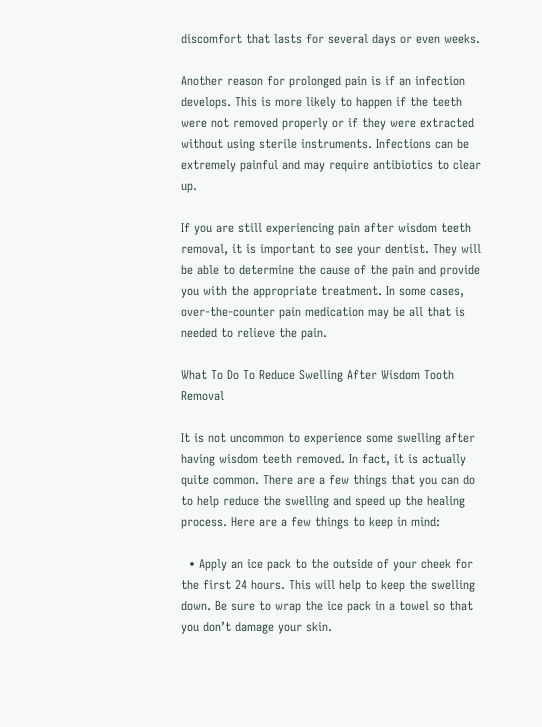discomfort that lasts for several days or even weeks.

Another reason for prolonged pain is if an infection develops. This is more likely to happen if the teeth were not removed properly or if they were extracted without using sterile instruments. Infections can be extremely painful and may require antibiotics to clear up.

If you are still experiencing pain after wisdom teeth removal, it is important to see your dentist. They will be able to determine the cause of the pain and provide you with the appropriate treatment. In some cases, over-the-counter pain medication may be all that is needed to relieve the pain.

What To Do To Reduce Swelling After Wisdom Tooth Removal

It is not uncommon to experience some swelling after having wisdom teeth removed. In fact, it is actually quite common. There are a few things that you can do to help reduce the swelling and speed up the healing process. Here are a few things to keep in mind:

  • Apply an ice pack to the outside of your cheek for the first 24 hours. This will help to keep the swelling down. Be sure to wrap the ice pack in a towel so that you don’t damage your skin.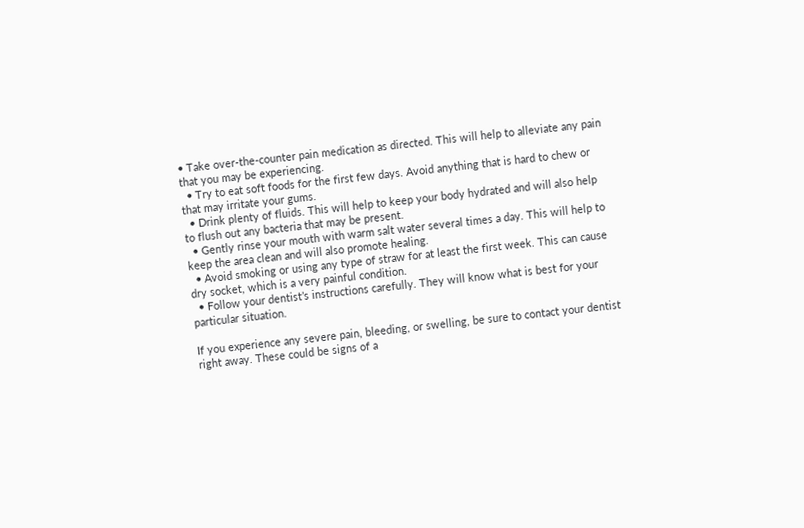• Take over-the-counter pain medication as directed. This will help to alleviate any pain that you may be experiencing.
  • Try to eat soft foods for the first few days. Avoid anything that is hard to chew or that may irritate your gums.
  • Drink plenty of fluids. This will help to keep your body hydrated and will also help to flush out any bacteria that may be present.
  • Gently rinse your mouth with warm salt water several times a day. This will help to keep the area clean and will also promote healing.
  • Avoid smoking or using any type of straw for at least the first week. This can cause dry socket, which is a very painful condition.
  • Follow your dentist’s instructions carefully. They will know what is best for your particular situation.

If you experience any severe pain, bleeding, or swelling, be sure to contact your dentist right away. These could be signs of a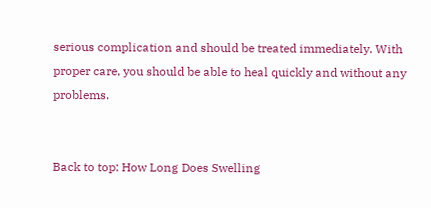serious complication and should be treated immediately. With proper care, you should be able to heal quickly and without any problems.


Back to top: How Long Does Swelling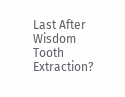Last After Wisdom Tooth Extraction?